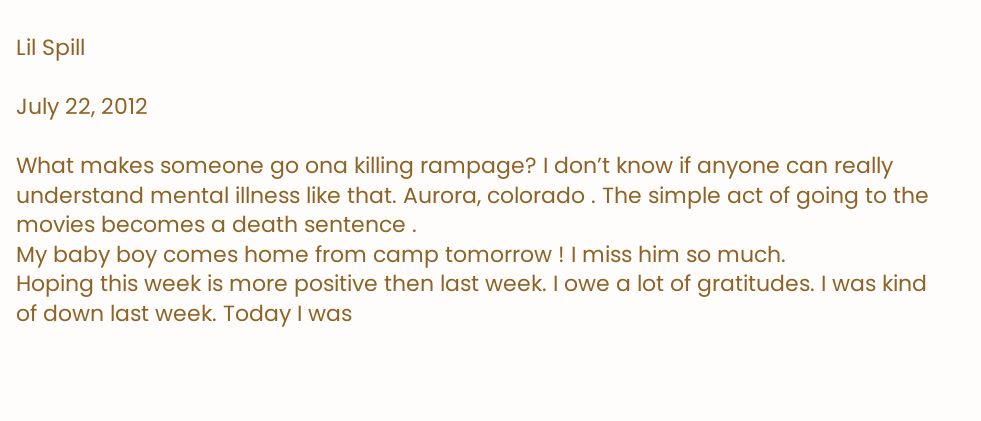Lil Spill

July 22, 2012

What makes someone go ona killing rampage? I don’t know if anyone can really understand mental illness like that. Aurora, colorado . The simple act of going to the movies becomes a death sentence .
My baby boy comes home from camp tomorrow ! I miss him so much.
Hoping this week is more positive then last week. I owe a lot of gratitudes. I was kind of down last week. Today I was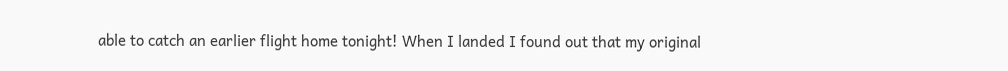able to catch an earlier flight home tonight! When I landed I found out that my original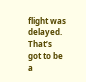flight was delayed. That’s got to be a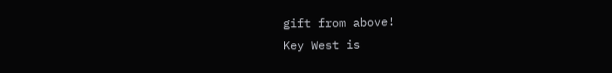gift from above!
Key West is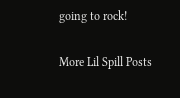going to rock!

More Lil Spill Posts